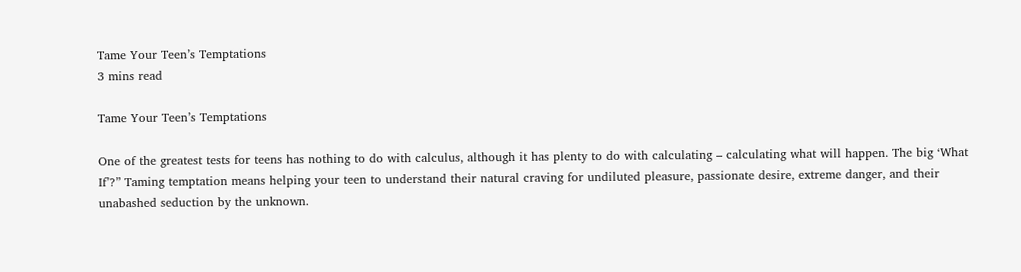Tame Your Teen’s Temptations
3 mins read

Tame Your Teen’s Temptations

One of the greatest tests for teens has nothing to do with calculus, although it has plenty to do with calculating – calculating what will happen. The big ‘What If’?” Taming temptation means helping your teen to understand their natural craving for undiluted pleasure, passionate desire, extreme danger, and their unabashed seduction by the unknown.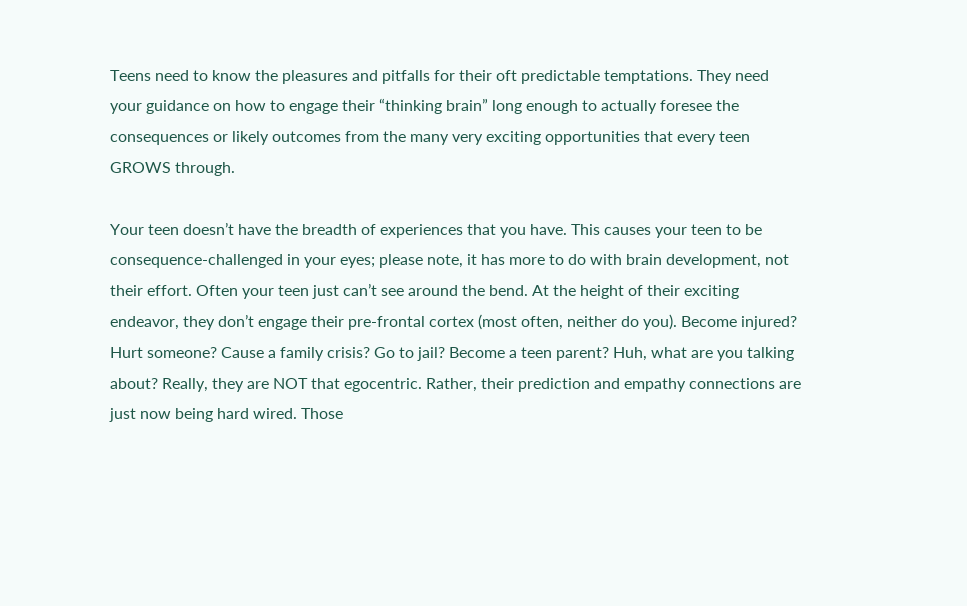Teens need to know the pleasures and pitfalls for their oft predictable temptations. They need your guidance on how to engage their “thinking brain” long enough to actually foresee the consequences or likely outcomes from the many very exciting opportunities that every teen GROWS through.

Your teen doesn’t have the breadth of experiences that you have. This causes your teen to be consequence-challenged in your eyes; please note, it has more to do with brain development, not their effort. Often your teen just can’t see around the bend. At the height of their exciting endeavor, they don’t engage their pre-frontal cortex (most often, neither do you). Become injured? Hurt someone? Cause a family crisis? Go to jail? Become a teen parent? Huh, what are you talking about? Really, they are NOT that egocentric. Rather, their prediction and empathy connections are just now being hard wired. Those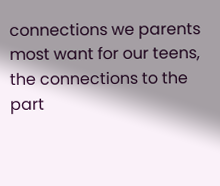connections we parents most want for our teens, the connections to the part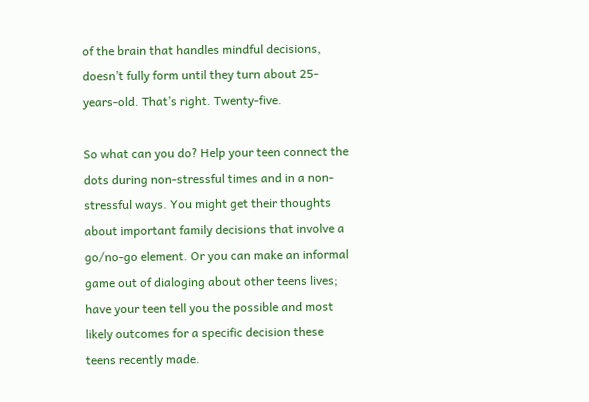of the brain that handles mindful decisions, doesn’t fully form until they turn about 25-years-old. That’s right. Twenty-five.

So what can you do? Help your teen connect the dots during non-stressful times and in a non-stressful ways. You might get their thoughts about important family decisions that involve a go/no-go element. Or you can make an informal game out of dialoging about other teens lives; have your teen tell you the possible and most likely outcomes for a specific decision these teens recently made.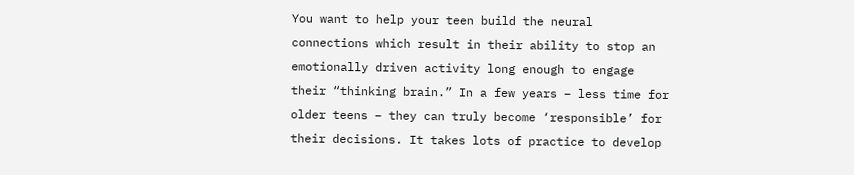You want to help your teen build the neural connections which result in their ability to stop an emotionally driven activity long enough to engage their “thinking brain.” In a few years – less time for older teens – they can truly become ‘responsible’ for their decisions. It takes lots of practice to develop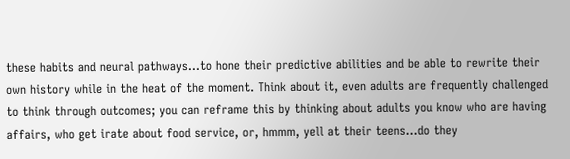these habits and neural pathways…to hone their predictive abilities and be able to rewrite their own history while in the heat of the moment. Think about it, even adults are frequently challenged to think through outcomes; you can reframe this by thinking about adults you know who are having affairs, who get irate about food service, or, hmmm, yell at their teens…do they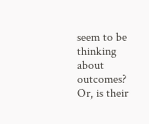seem to be thinking about outcomes? Or, is their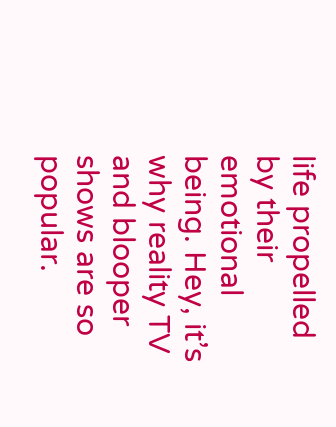life propelled by their emotional being. Hey, it’s why reality TV and blooper shows are so popular.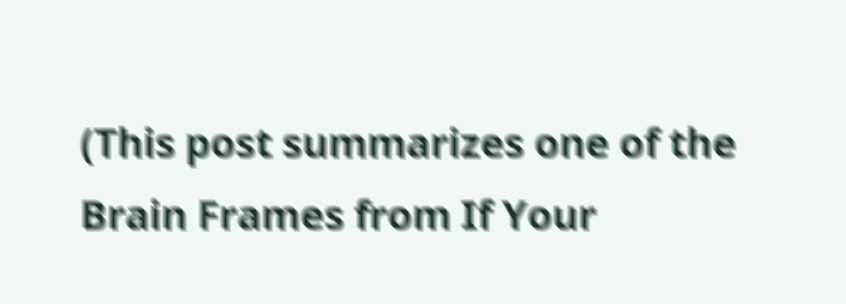(This post summarizes one of the Brain Frames from If Your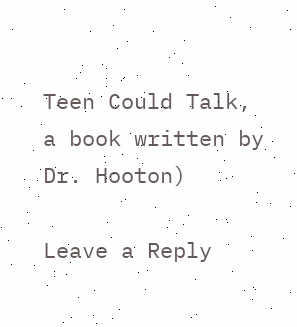Teen Could Talk, a book written by Dr. Hooton)

Leave a Reply